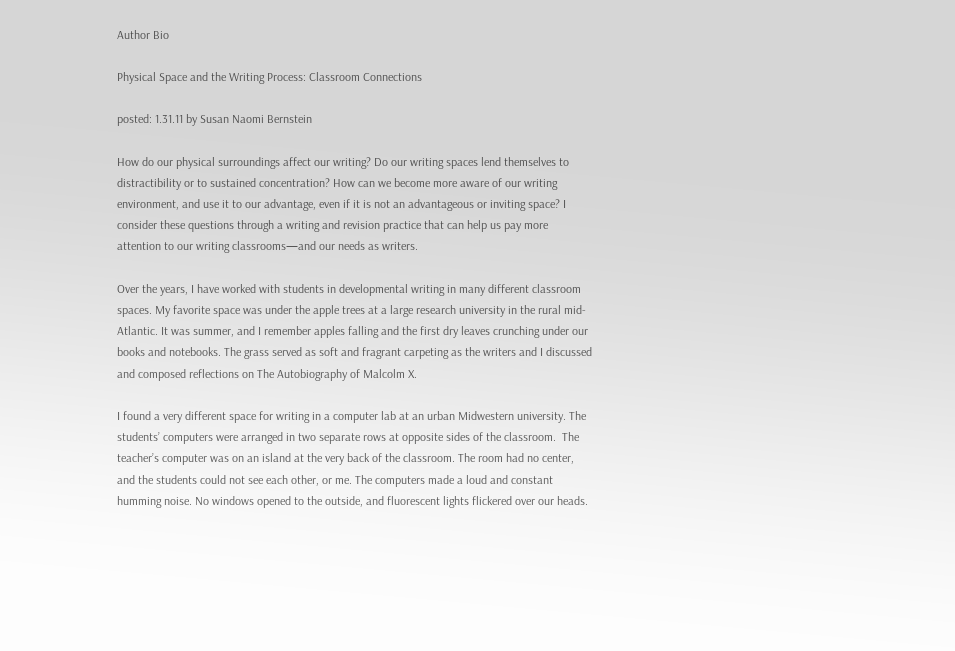Author Bio

Physical Space and the Writing Process: Classroom Connections

posted: 1.31.11 by Susan Naomi Bernstein

How do our physical surroundings affect our writing? Do our writing spaces lend themselves to distractibility or to sustained concentration? How can we become more aware of our writing environment, and use it to our advantage, even if it is not an advantageous or inviting space? I consider these questions through a writing and revision practice that can help us pay more attention to our writing classrooms—and our needs as writers.

Over the years, I have worked with students in developmental writing in many different classroom spaces. My favorite space was under the apple trees at a large research university in the rural mid-Atlantic. It was summer, and I remember apples falling and the first dry leaves crunching under our books and notebooks. The grass served as soft and fragrant carpeting as the writers and I discussed and composed reflections on The Autobiography of Malcolm X.

I found a very different space for writing in a computer lab at an urban Midwestern university. The students’ computers were arranged in two separate rows at opposite sides of the classroom.  The teacher’s computer was on an island at the very back of the classroom. The room had no center, and the students could not see each other, or me. The computers made a loud and constant humming noise. No windows opened to the outside, and fluorescent lights flickered over our heads.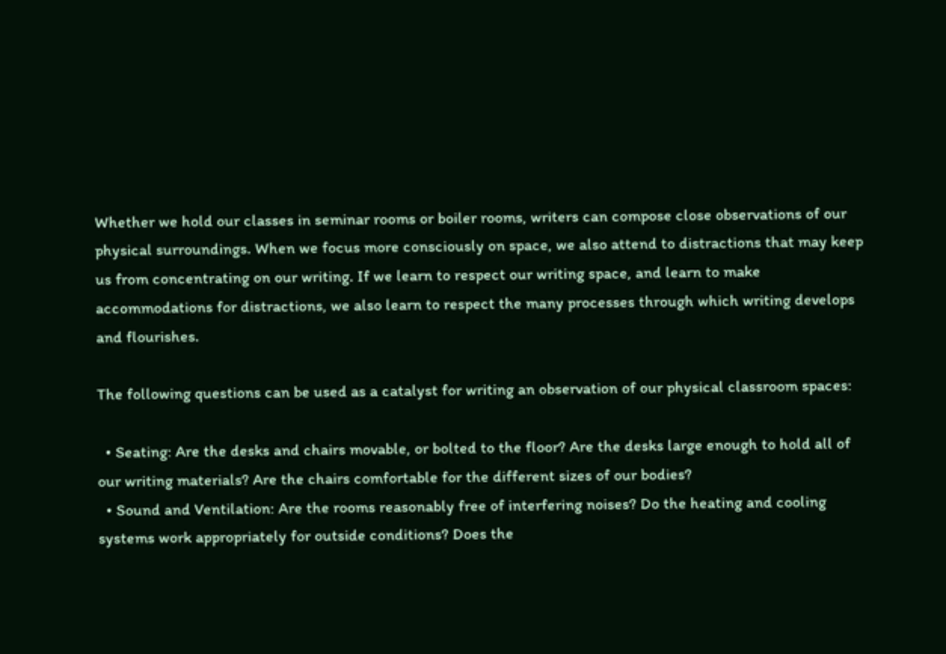Whether we hold our classes in seminar rooms or boiler rooms, writers can compose close observations of our physical surroundings. When we focus more consciously on space, we also attend to distractions that may keep us from concentrating on our writing. If we learn to respect our writing space, and learn to make accommodations for distractions, we also learn to respect the many processes through which writing develops and flourishes.

The following questions can be used as a catalyst for writing an observation of our physical classroom spaces:

  • Seating: Are the desks and chairs movable, or bolted to the floor? Are the desks large enough to hold all of our writing materials? Are the chairs comfortable for the different sizes of our bodies?
  • Sound and Ventilation: Are the rooms reasonably free of interfering noises? Do the heating and cooling systems work appropriately for outside conditions? Does the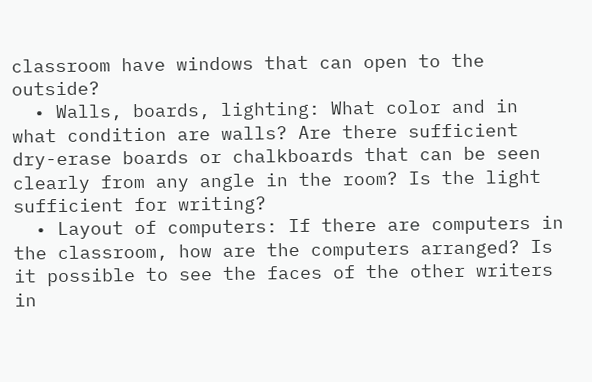classroom have windows that can open to the outside?
  • Walls, boards, lighting: What color and in what condition are walls? Are there sufficient dry-erase boards or chalkboards that can be seen clearly from any angle in the room? Is the light sufficient for writing?
  • Layout of computers: If there are computers in the classroom, how are the computers arranged? Is it possible to see the faces of the other writers in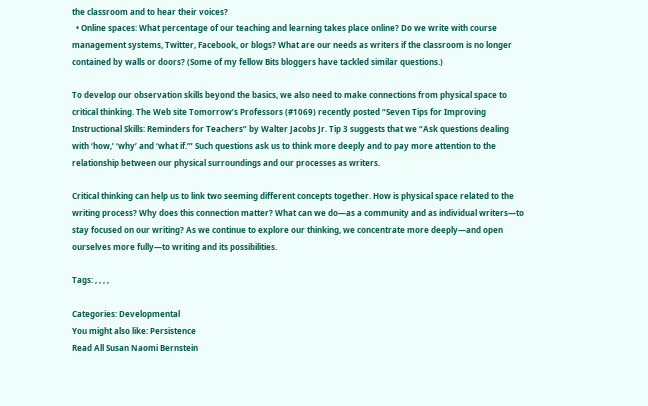the classroom and to hear their voices?
  • Online spaces: What percentage of our teaching and learning takes place online? Do we write with course management systems, Twitter, Facebook, or blogs? What are our needs as writers if the classroom is no longer contained by walls or doors? (Some of my fellow Bits bloggers have tackled similar questions.)

To develop our observation skills beyond the basics, we also need to make connections from physical space to critical thinking. The Web site Tomorrow’s Professors (#1069) recently posted “Seven Tips for Improving Instructional Skills: Reminders for Teachers” by Walter Jacobs Jr. Tip 3 suggests that we “Ask questions dealing with ‘how,’ ‘why’ and ‘what if.’” Such questions ask us to think more deeply and to pay more attention to the relationship between our physical surroundings and our processes as writers.

Critical thinking can help us to link two seeming different concepts together. How is physical space related to the writing process? Why does this connection matter? What can we do—as a community and as individual writers—to stay focused on our writing? As we continue to explore our thinking, we concentrate more deeply—and open ourselves more fully—to writing and its possibilities.

Tags: , , , ,

Categories: Developmental
You might also like: Persistence
Read All Susan Naomi Bernstein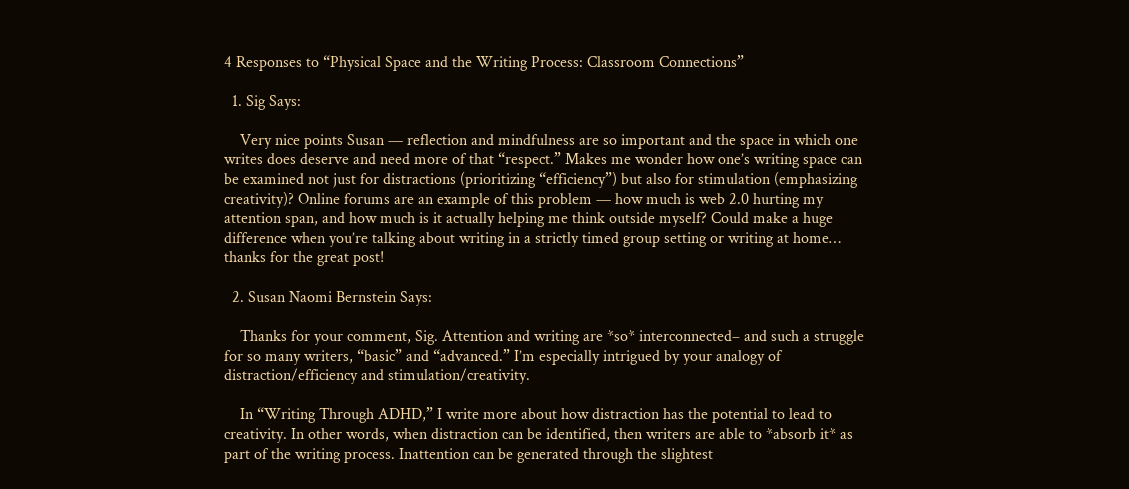4 Responses to “Physical Space and the Writing Process: Classroom Connections”

  1. Sig Says:

    Very nice points Susan — reflection and mindfulness are so important and the space in which one writes does deserve and need more of that “respect.” Makes me wonder how one’s writing space can be examined not just for distractions (prioritizing “efficiency”) but also for stimulation (emphasizing creativity)? Online forums are an example of this problem — how much is web 2.0 hurting my attention span, and how much is it actually helping me think outside myself? Could make a huge difference when you’re talking about writing in a strictly timed group setting or writing at home… thanks for the great post!

  2. Susan Naomi Bernstein Says:

    Thanks for your comment, Sig. Attention and writing are *so* interconnected– and such a struggle for so many writers, “basic” and “advanced.” I’m especially intrigued by your analogy of distraction/efficiency and stimulation/creativity.

    In “Writing Through ADHD,” I write more about how distraction has the potential to lead to creativity. In other words, when distraction can be identified, then writers are able to *absorb it* as part of the writing process. Inattention can be generated through the slightest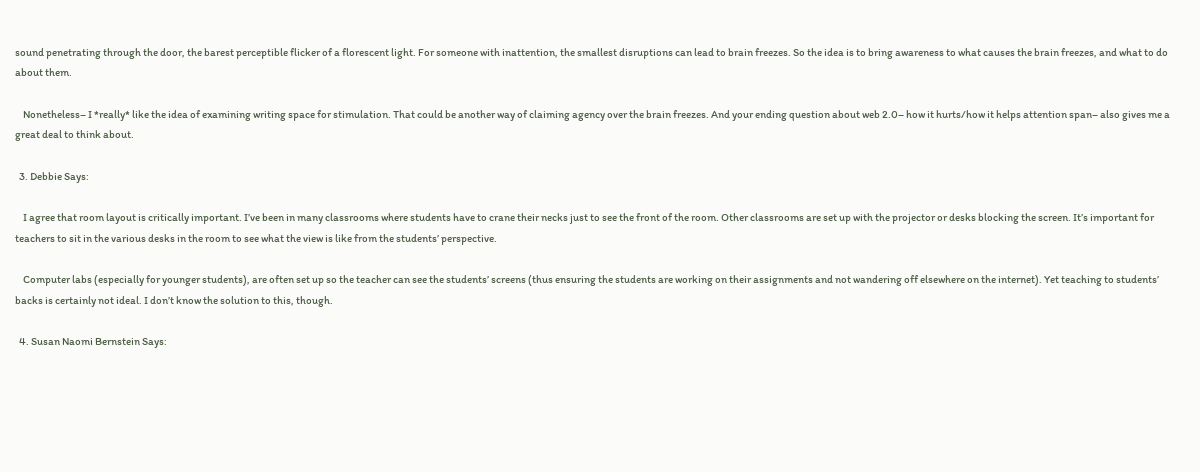sound penetrating through the door, the barest perceptible flicker of a florescent light. For someone with inattention, the smallest disruptions can lead to brain freezes. So the idea is to bring awareness to what causes the brain freezes, and what to do about them.

    Nonetheless– I *really* like the idea of examining writing space for stimulation. That could be another way of claiming agency over the brain freezes. And your ending question about web 2.0– how it hurts/how it helps attention span– also gives me a great deal to think about.

  3. Debbie Says:

    I agree that room layout is critically important. I’ve been in many classrooms where students have to crane their necks just to see the front of the room. Other classrooms are set up with the projector or desks blocking the screen. It’s important for teachers to sit in the various desks in the room to see what the view is like from the students’ perspective.

    Computer labs (especially for younger students), are often set up so the teacher can see the students’ screens (thus ensuring the students are working on their assignments and not wandering off elsewhere on the internet). Yet teaching to students’ backs is certainly not ideal. I don’t know the solution to this, though.

  4. Susan Naomi Bernstein Says: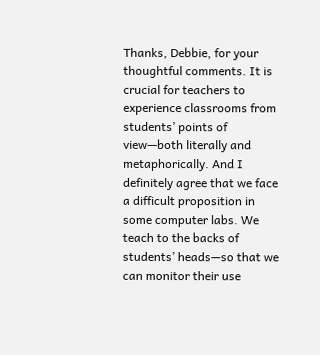Thanks, Debbie, for your thoughtful comments. It is crucial for teachers to experience classrooms from students’ points of view—both literally and metaphorically. And I definitely agree that we face a difficult proposition in some computer labs. We teach to the backs of students’ heads—so that we can monitor their use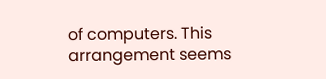of computers. This arrangement seems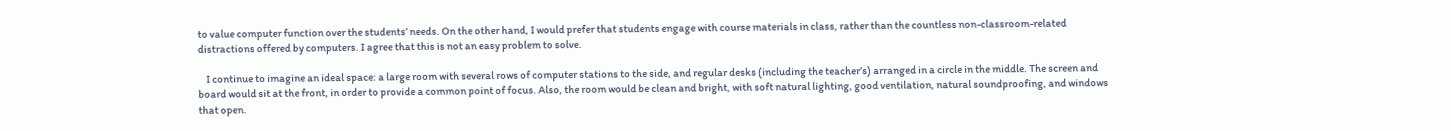to value computer function over the students’ needs. On the other hand, I would prefer that students engage with course materials in class, rather than the countless non-classroom-related distractions offered by computers. I agree that this is not an easy problem to solve.

    I continue to imagine an ideal space: a large room with several rows of computer stations to the side, and regular desks (including the teacher’s) arranged in a circle in the middle. The screen and board would sit at the front, in order to provide a common point of focus. Also, the room would be clean and bright, with soft natural lighting, good ventilation, natural soundproofing, and windows that open.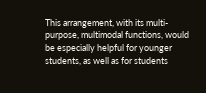This arrangement, with its multi-purpose, multimodal functions, would be especially helpful for younger students, as well as for students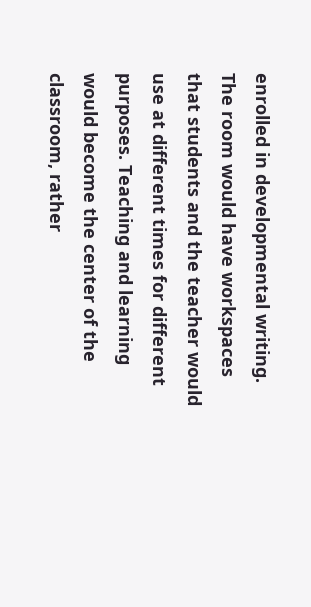enrolled in developmental writing. The room would have workspaces that students and the teacher would use at different times for different purposes. Teaching and learning would become the center of the classroom, rather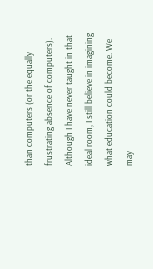than computers (or the equally frustrating absence of computers). Although I have never taught in that ideal room, I still believe in imagining what education could become. We may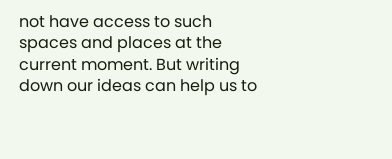not have access to such spaces and places at the current moment. But writing down our ideas can help us to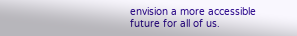envision a more accessible future for all of us.